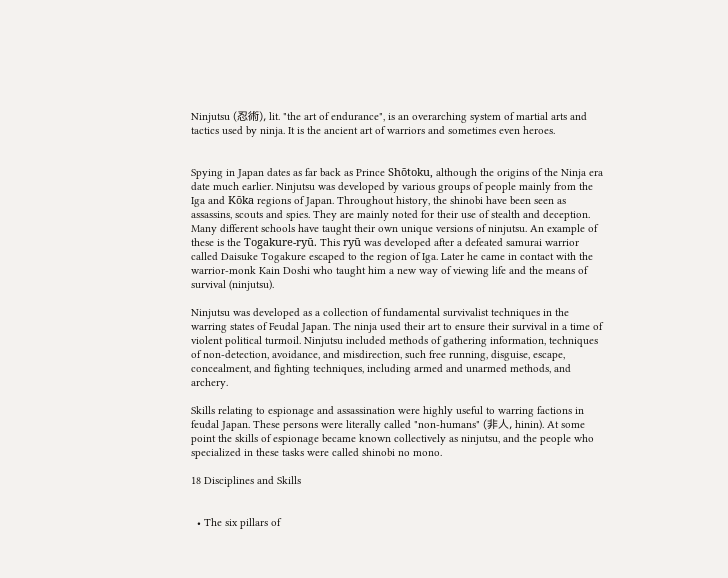Ninjutsu (忍術), lit. "the art of endurance", is an overarching system of martial arts and tactics used by ninja. It is the ancient art of warriors and sometimes even heroes.


Spying in Japan dates as far back as Prince Shōtoku, although the origins of the Ninja era date much earlier. Ninjutsu was developed by various groups of people mainly from the Iga and Kōka regions of Japan. Throughout history, the shinobi have been seen as assassins, scouts and spies. They are mainly noted for their use of stealth and deception. Many different schools have taught their own unique versions of ninjutsu. An example of these is the Togakure-ryū. This ryū was developed after a defeated samurai warrior called Daisuke Togakure escaped to the region of Iga. Later he came in contact with the warrior-monk Kain Doshi who taught him a new way of viewing life and the means of survival (ninjutsu).

Ninjutsu was developed as a collection of fundamental survivalist techniques in the warring states of Feudal Japan. The ninja used their art to ensure their survival in a time of violent political turmoil. Ninjutsu included methods of gathering information, techniques of non-detection, avoidance, and misdirection, such free running, disguise, escape, concealment, and fighting techniques, including armed and unarmed methods, and archery.

Skills relating to espionage and assassination were highly useful to warring factions in feudal Japan. These persons were literally called "non-humans" (非人, hinin). At some point the skills of espionage became known collectively as ninjutsu, and the people who specialized in these tasks were called shinobi no mono.

18 Disciplines and Skills


  • The six pillars of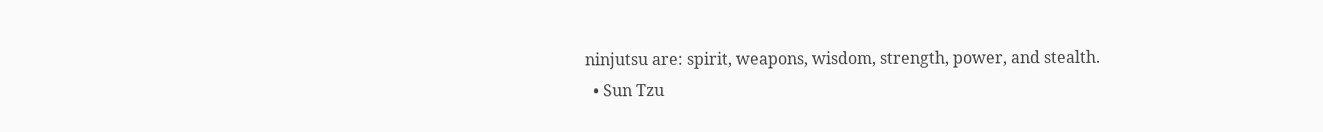ninjutsu are: spirit, weapons, wisdom, strength, power, and stealth.
  • Sun Tzu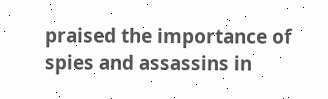praised the importance of spies and assassins in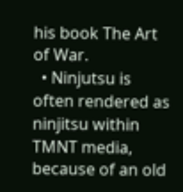his book The Art of War.
  • Ninjutsu is often rendered as ninjitsu within TMNT media, because of an old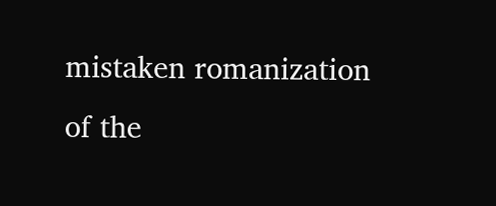mistaken romanization of the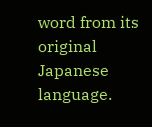word from its original Japanese language.